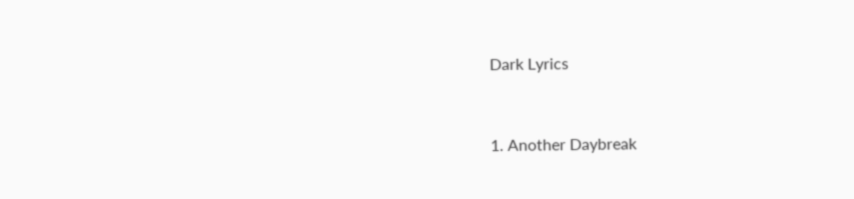Dark Lyrics


1. Another Daybreak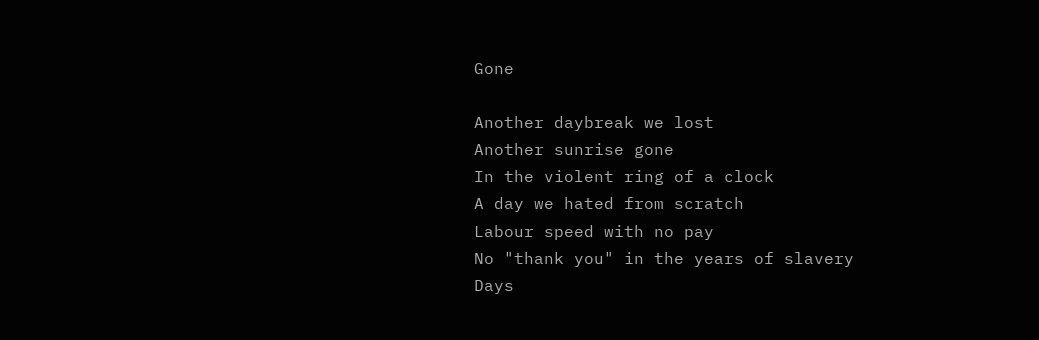Gone

Another daybreak we lost
Another sunrise gone
In the violent ring of a clock
A day we hated from scratch
Labour speed with no pay
No "thank you" in the years of slavery
Days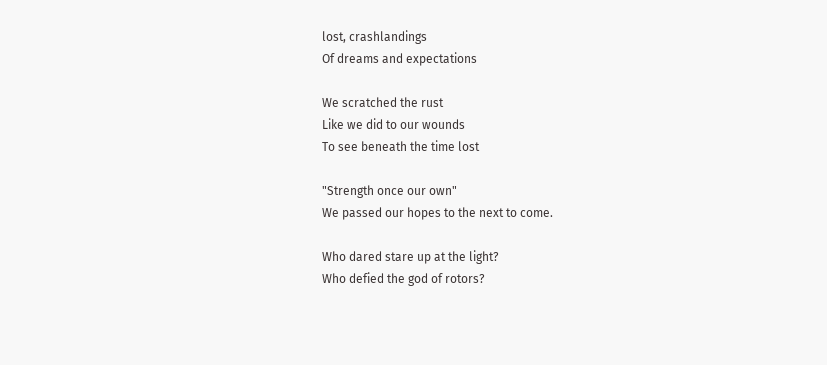lost, crashlandings
Of dreams and expectations

We scratched the rust
Like we did to our wounds
To see beneath the time lost

"Strength once our own"
We passed our hopes to the next to come.

Who dared stare up at the light?
Who defied the god of rotors?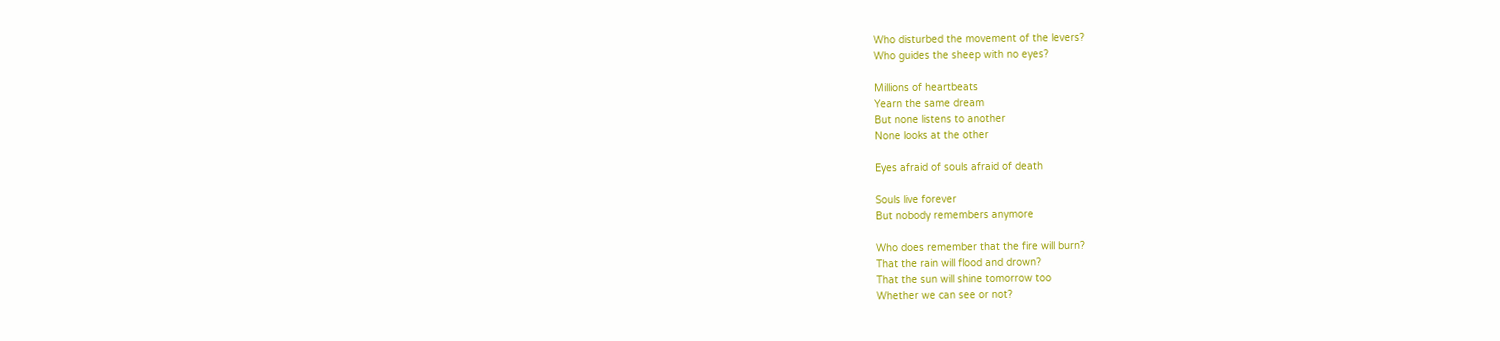Who disturbed the movement of the levers?
Who guides the sheep with no eyes?

Millions of heartbeats
Yearn the same dream
But none listens to another
None looks at the other

Eyes afraid of souls afraid of death

Souls live forever
But nobody remembers anymore

Who does remember that the fire will burn?
That the rain will flood and drown?
That the sun will shine tomorrow too
Whether we can see or not?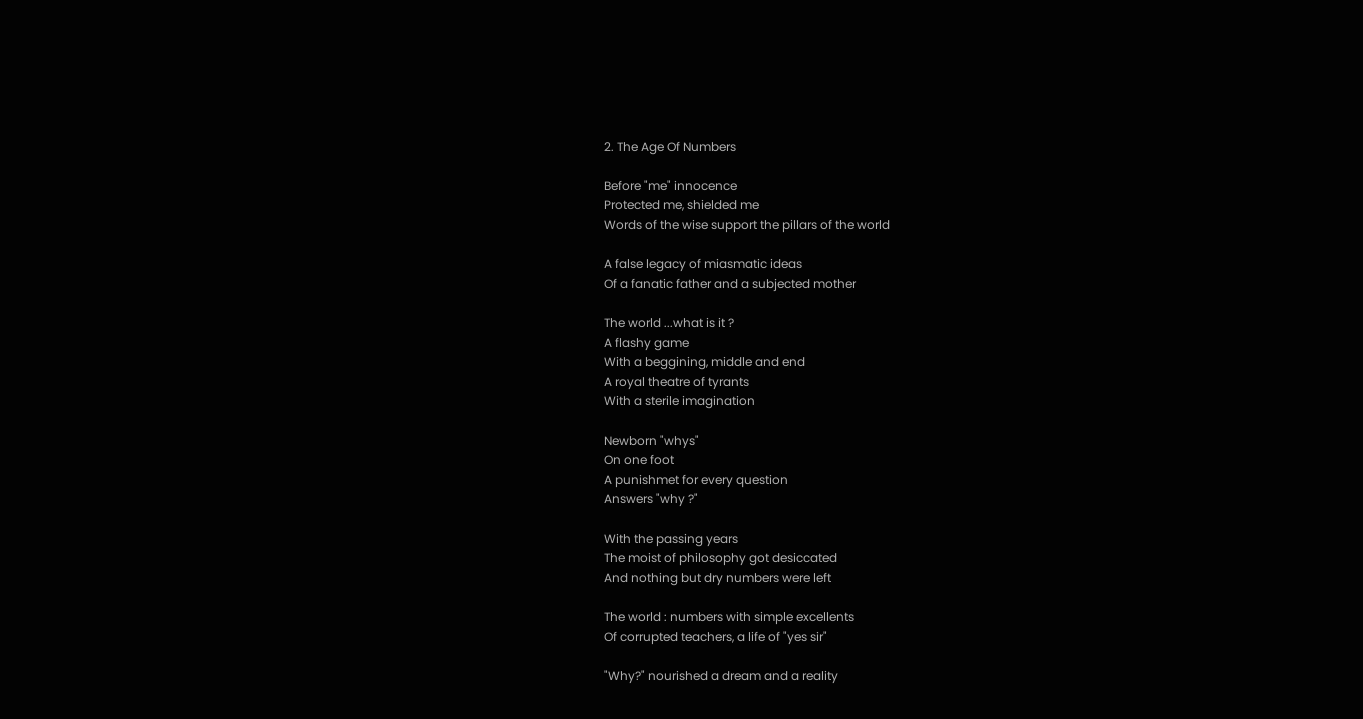2. The Age Of Numbers

Before "me" innocence
Protected me, shielded me
Words of the wise support the pillars of the world

A false legacy of miasmatic ideas
Of a fanatic father and a subjected mother

The world ...what is it ?
A flashy game
With a beggining, middle and end
A royal theatre of tyrants
With a sterile imagination

Newborn "whys"
On one foot
A punishmet for every question
Answers "why ?"

With the passing years
The moist of philosophy got desiccated
And nothing but dry numbers were left

The world : numbers with simple excellents
Of corrupted teachers, a life of "yes sir"

"Why?" nourished a dream and a reality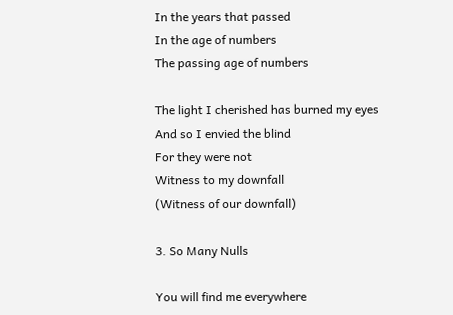In the years that passed
In the age of numbers
The passing age of numbers

The light I cherished has burned my eyes
And so I envied the blind
For they were not
Witness to my downfall
(Witness of our downfall)

3. So Many Nulls

You will find me everywhere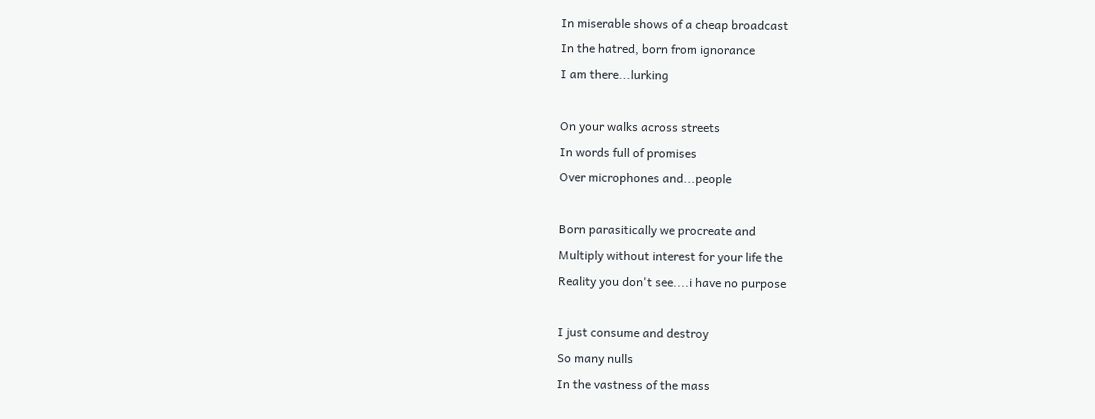In miserable shows of a cheap broadcast
In the hatred, born from ignorance
I am there...lurking

On your walks across streets
In words full of promises
Over microphones and...people

Born parasitically we procreate and
Multiply without interest for your life the
Reality you don't see....i have no purpose

I just consume and destroy
So many nulls
In the vastness of the mass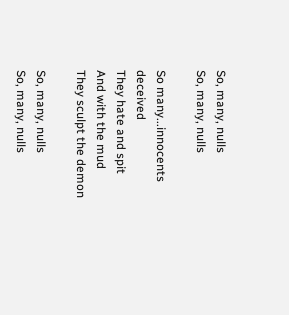So, many, nulls
So, many, nulls

So many...innocents deceived
They hate and spit
And with the mud
They sculpt the demon

So, many, nulls
So, many, nulls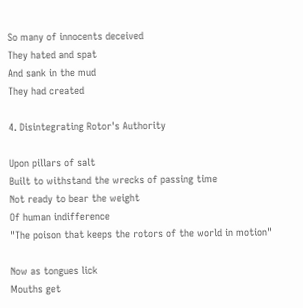So many of innocents deceived
They hated and spat
And sank in the mud
They had created

4. Disintegrating Rotor's Authority

Upon pillars of salt
Built to withstand the wrecks of passing time
Not ready to bear the weight
Of human indifference
"The poison that keeps the rotors of the world in motion"

Now as tongues lick
Mouths get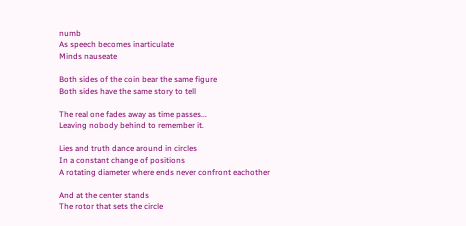numb
As speech becomes inarticulate
Minds nauseate

Both sides of the coin bear the same figure
Both sides have the same story to tell

The real one fades away as time passes...
Leaving nobody behind to remember it.

Lies and truth dance around in circles
In a constant change of positions
A rotating diameter where ends never confront eachother

And at the center stands
The rotor that sets the circle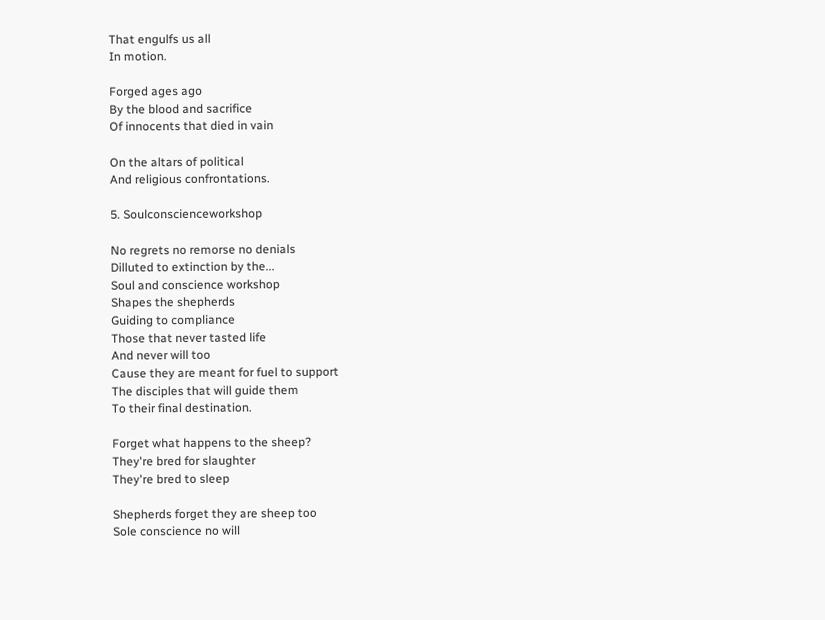That engulfs us all
In motion.

Forged ages ago
By the blood and sacrifice
Of innocents that died in vain

On the altars of political
And religious confrontations.

5. Soulconscienceworkshop

No regrets no remorse no denials
Dilluted to extinction by the...
Soul and conscience workshop
Shapes the shepherds
Guiding to compliance
Those that never tasted life
And never will too
Cause they are meant for fuel to support
The disciples that will guide them
To their final destination.

Forget what happens to the sheep?
They're bred for slaughter
They're bred to sleep

Shepherds forget they are sheep too
Sole conscience no will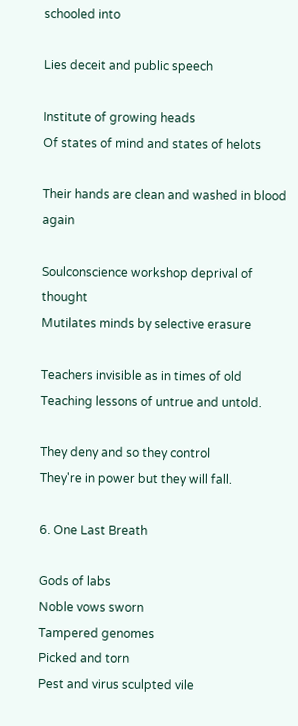schooled into

Lies deceit and public speech

Institute of growing heads
Of states of mind and states of helots

Their hands are clean and washed in blood again

Soulconscience workshop deprival of thought
Mutilates minds by selective erasure

Teachers invisible as in times of old
Teaching lessons of untrue and untold.

They deny and so they control
They're in power but they will fall.

6. One Last Breath

Gods of labs
Noble vows sworn
Tampered genomes
Picked and torn
Pest and virus sculpted vile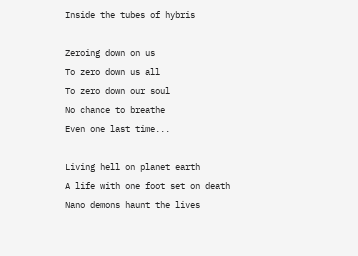Inside the tubes of hybris

Zeroing down on us
To zero down us all
To zero down our soul
No chance to breathe
Even one last time...

Living hell on planet earth
A life with one foot set on death
Nano demons haunt the lives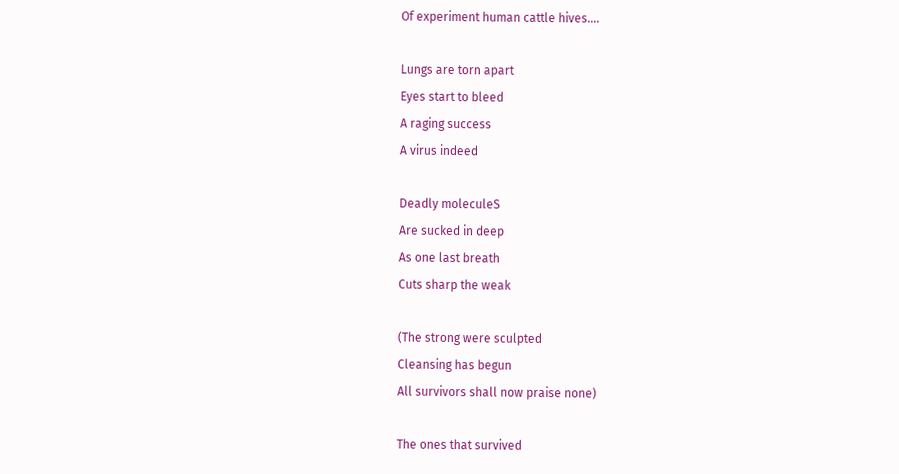Of experiment human cattle hives....

Lungs are torn apart
Eyes start to bleed
A raging success
A virus indeed

Deadly moleculeS
Are sucked in deep
As one last breath
Cuts sharp the weak

(The strong were sculpted
Cleansing has begun
All survivors shall now praise none)

The ones that survived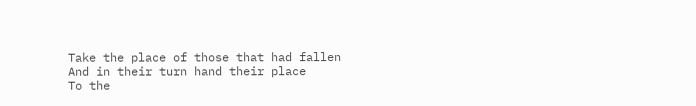Take the place of those that had fallen
And in their turn hand their place
To the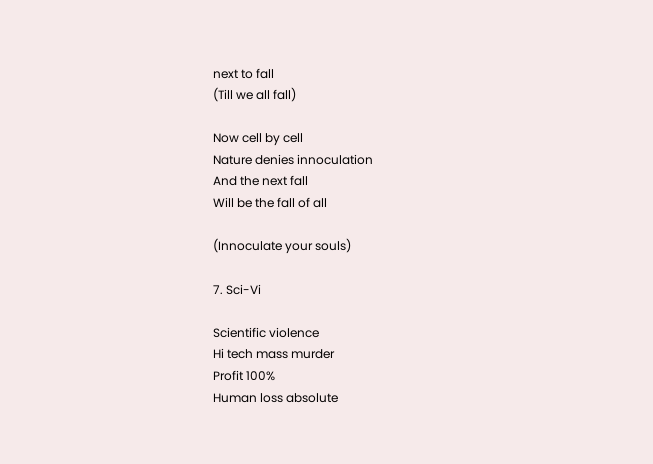next to fall
(Till we all fall)

Now cell by cell
Nature denies innoculation
And the next fall
Will be the fall of all

(Innoculate your souls)

7. Sci-Vi

Scientific violence
Hi tech mass murder
Profit 100%
Human loss absolute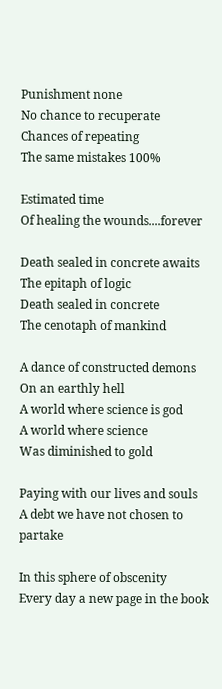Punishment none
No chance to recuperate
Chances of repeating
The same mistakes 100%

Estimated time
Of healing the wounds....forever

Death sealed in concrete awaits
The epitaph of logic
Death sealed in concrete
The cenotaph of mankind

A dance of constructed demons
On an earthly hell
A world where science is god
A world where science
Was diminished to gold

Paying with our lives and souls
A debt we have not chosen to partake

In this sphere of obscenity
Every day a new page in the book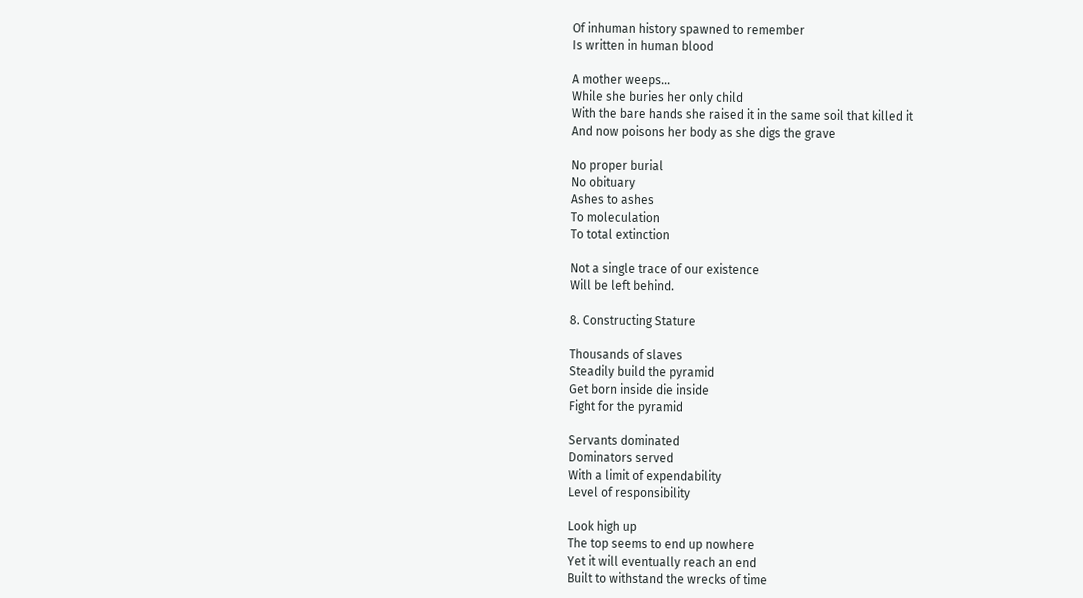Of inhuman history spawned to remember
Is written in human blood

A mother weeps...
While she buries her only child
With the bare hands she raised it in the same soil that killed it
And now poisons her body as she digs the grave

No proper burial
No obituary
Ashes to ashes
To moleculation
To total extinction

Not a single trace of our existence
Will be left behind.

8. Constructing Stature

Thousands of slaves
Steadily build the pyramid
Get born inside die inside
Fight for the pyramid

Servants dominated
Dominators served
With a limit of expendability
Level of responsibility

Look high up
The top seems to end up nowhere
Yet it will eventually reach an end
Built to withstand the wrecks of time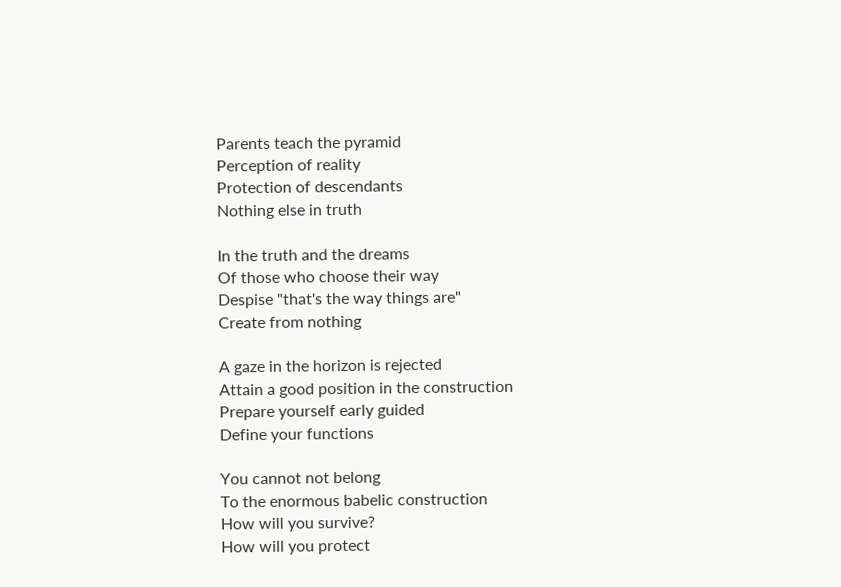Parents teach the pyramid
Perception of reality
Protection of descendants
Nothing else in truth

In the truth and the dreams
Of those who choose their way
Despise "that's the way things are"
Create from nothing

A gaze in the horizon is rejected
Attain a good position in the construction
Prepare yourself early guided
Define your functions

You cannot not belong
To the enormous babelic construction
How will you survive?
How will you protect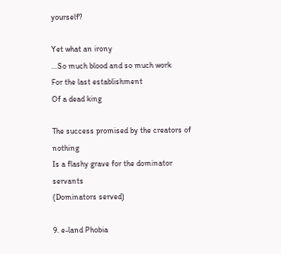yourself?

Yet what an irony
...So much blood and so much work
For the last establishment
Of a dead king

The success promised by the creators of nothing
Is a flashy grave for the dominator servants
(Dominators served)

9. e-land Phobia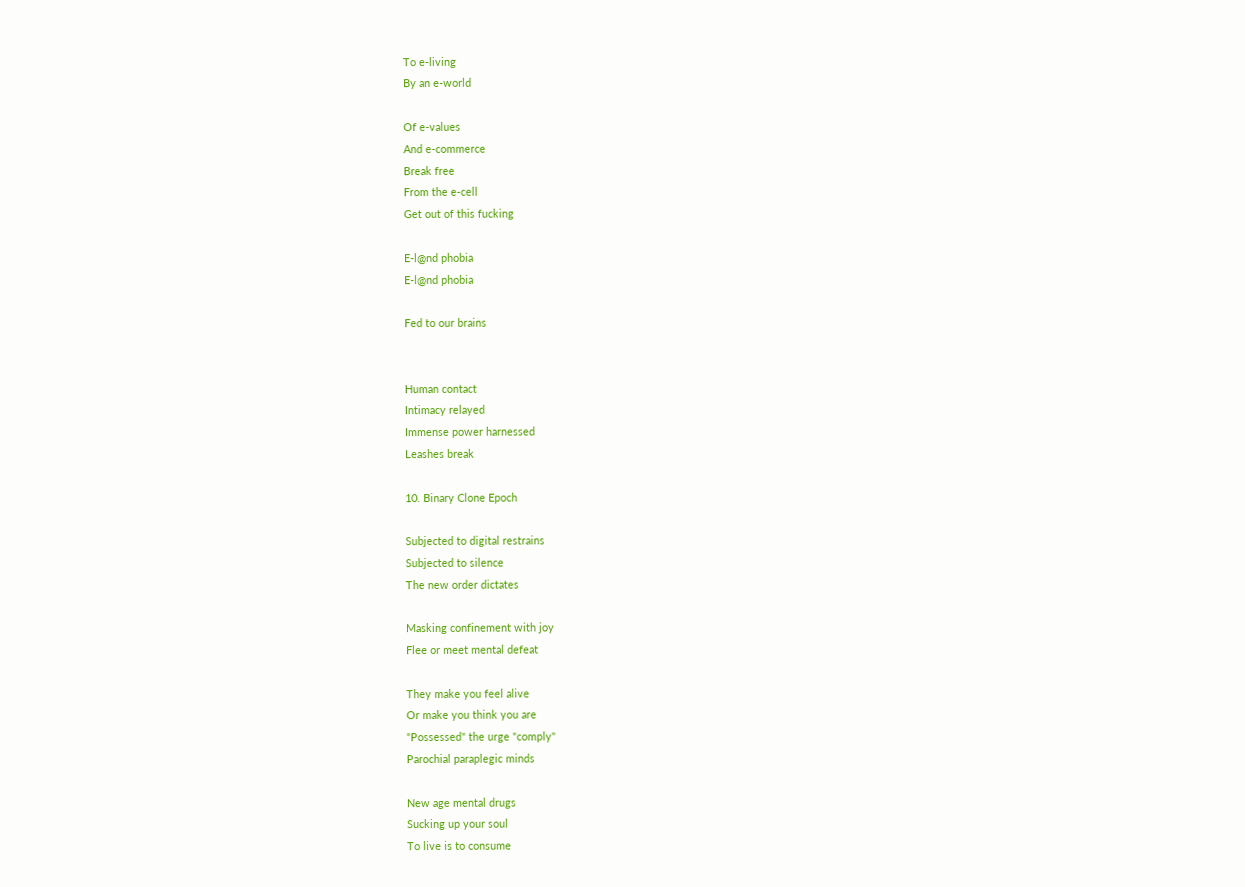To e-living
By an e-world

Of e-values
And e-commerce
Break free
From the e-cell
Get out of this fucking

E-l@nd phobia
E-l@nd phobia

Fed to our brains


Human contact
Intimacy relayed
Immense power harnessed
Leashes break

10. Binary Clone Epoch

Subjected to digital restrains
Subjected to silence
The new order dictates

Masking confinement with joy
Flee or meet mental defeat

They make you feel alive
Or make you think you are
"Possessed" the urge "comply"
Parochial paraplegic minds

New age mental drugs
Sucking up your soul
To live is to consume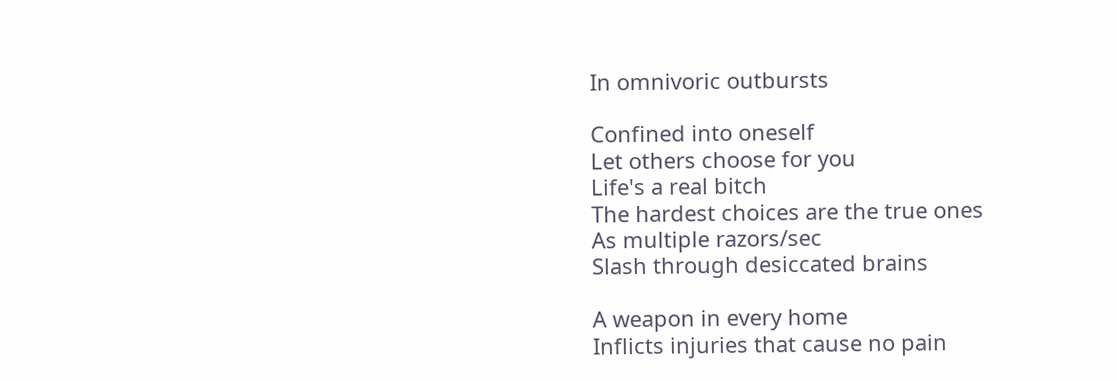In omnivoric outbursts

Confined into oneself
Let others choose for you
Life's a real bitch
The hardest choices are the true ones
As multiple razors/sec
Slash through desiccated brains

A weapon in every home
Inflicts injuries that cause no pain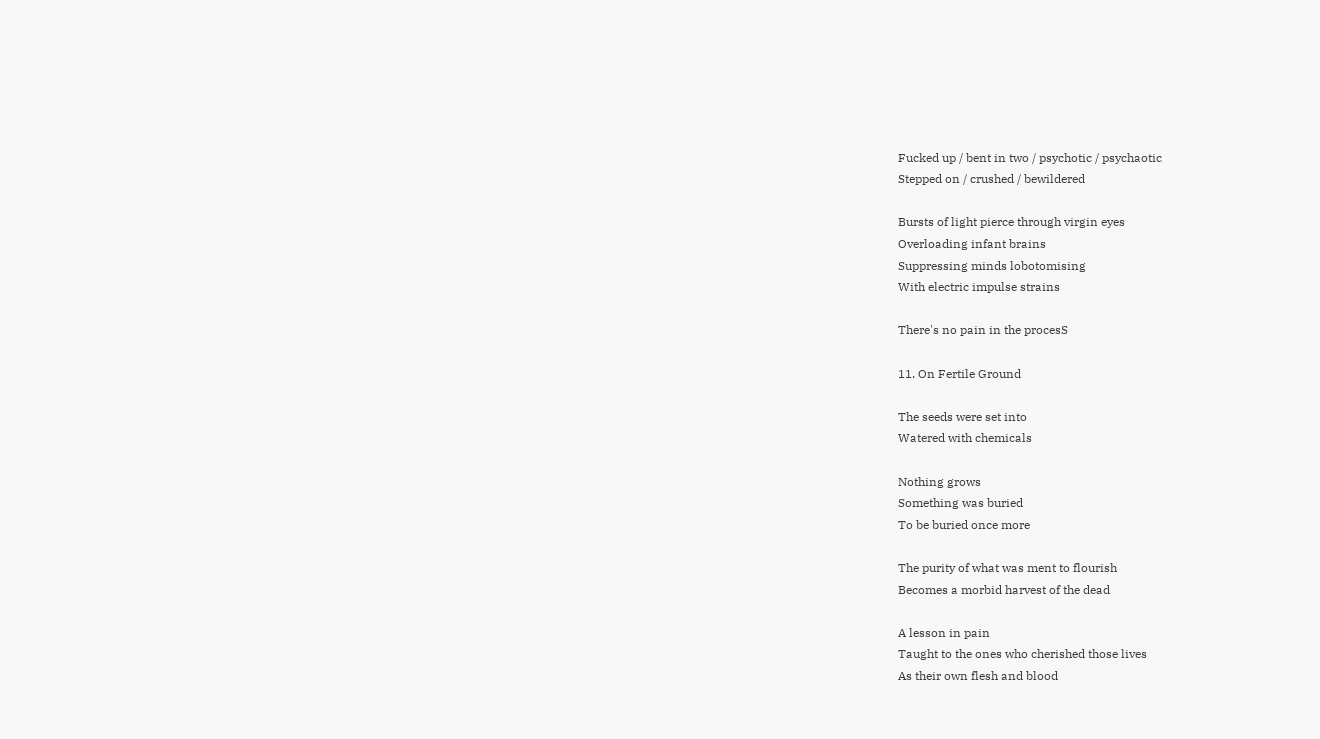Fucked up / bent in two / psychotic / psychaotic
Stepped on / crushed / bewildered

Bursts of light pierce through virgin eyes
Overloading infant brains
Suppressing minds lobotomising
With electric impulse strains

There's no pain in the procesS

11. On Fertile Ground

The seeds were set into
Watered with chemicals

Nothing grows
Something was buried
To be buried once more

The purity of what was ment to flourish
Becomes a morbid harvest of the dead

A lesson in pain
Taught to the ones who cherished those lives
As their own flesh and blood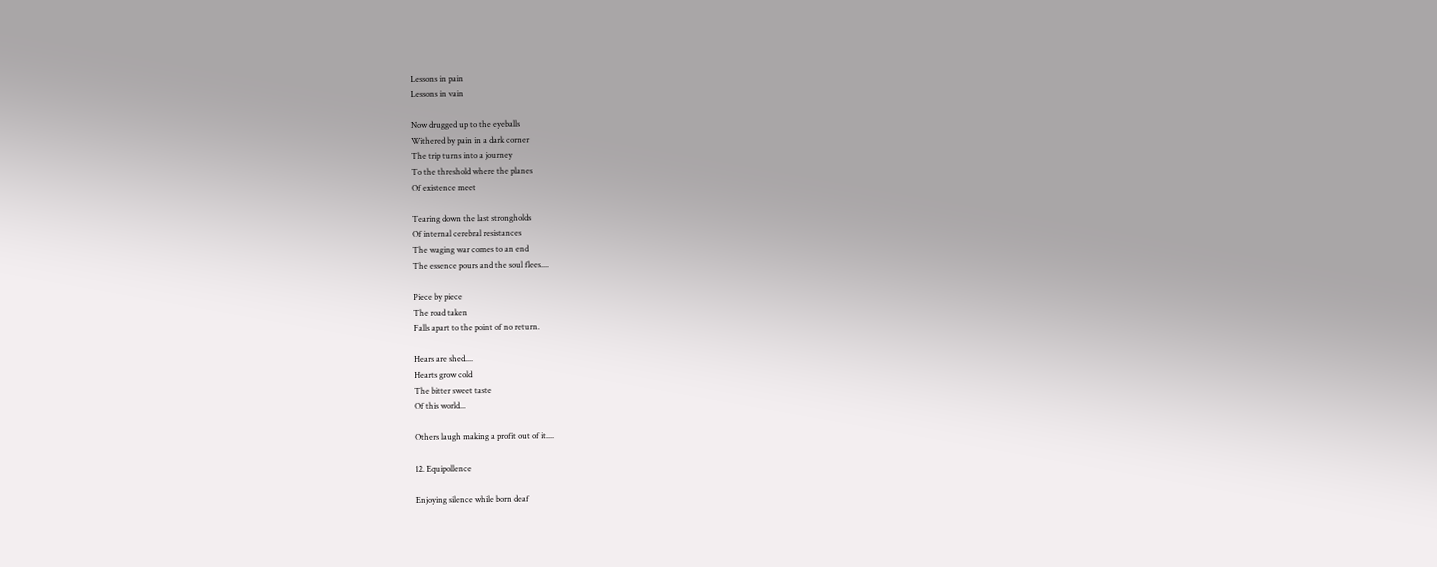Lessons in pain
Lessons in vain

Now drugged up to the eyeballs
Withered by pain in a dark corner
The trip turns into a journey
To the threshold where the planes
Of existence meet

Tearing down the last strongholds
Of internal cerebral resistances
The waging war comes to an end
The essence pours and the soul flees....

Piece by piece
The road taken
Falls apart to the point of no return.

Hears are shed....
Hearts grow cold
The bitter sweet taste
Of this world...

Others laugh making a profit out of it....

12. Equipollence

Enjoying silence while born deaf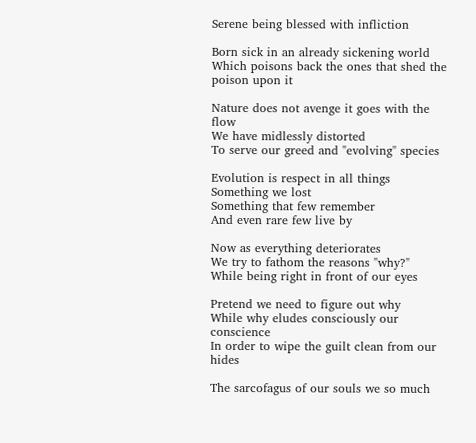Serene being blessed with infliction

Born sick in an already sickening world
Which poisons back the ones that shed the poison upon it

Nature does not avenge it goes with the flow
We have midlessly distorted
To serve our greed and "evolving" species

Evolution is respect in all things
Something we lost
Something that few remember
And even rare few live by

Now as everything deteriorates
We try to fathom the reasons "why?"
While being right in front of our eyes

Pretend we need to figure out why
While why eludes consciously our conscience
In order to wipe the guilt clean from our hides

The sarcofagus of our souls we so much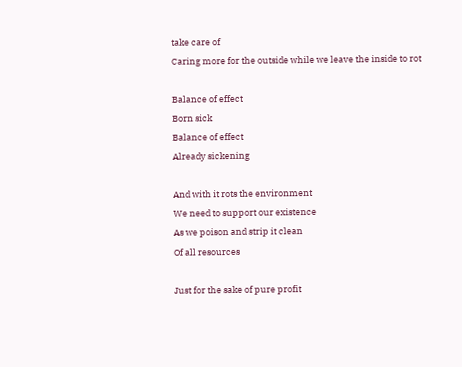take care of
Caring more for the outside while we leave the inside to rot

Balance of effect
Born sick
Balance of effect
Already sickening

And with it rots the environment
We need to support our existence
As we poison and strip it clean
Of all resources

Just for the sake of pure profit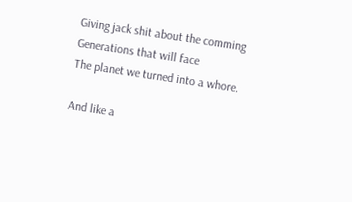Giving jack shit about the comming
Generations that will face
The planet we turned into a whore.

And like a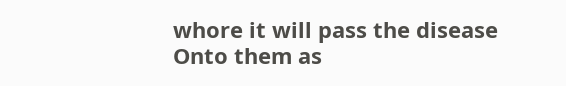whore it will pass the disease
Onto them as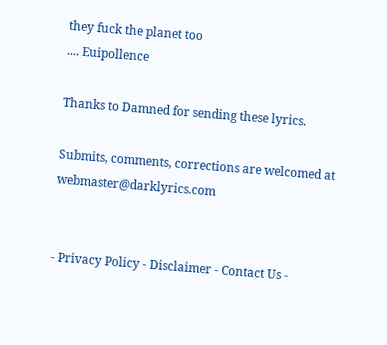they fuck the planet too
.... Euipollence

Thanks to Damned for sending these lyrics.

Submits, comments, corrections are welcomed at webmaster@darklyrics.com


- Privacy Policy - Disclaimer - Contact Us -